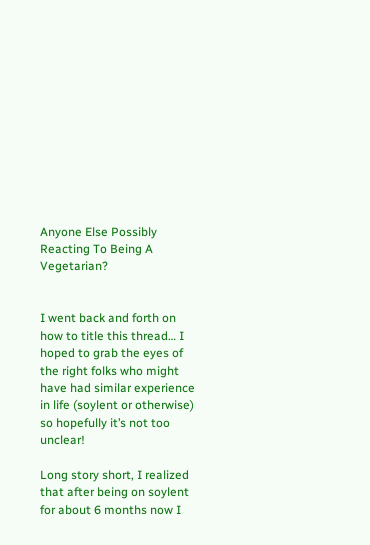Anyone Else Possibly Reacting To Being A Vegetarian?


I went back and forth on how to title this thread… I hoped to grab the eyes of the right folks who might have had similar experience in life (soylent or otherwise) so hopefully it’s not too unclear!

Long story short, I realized that after being on soylent for about 6 months now I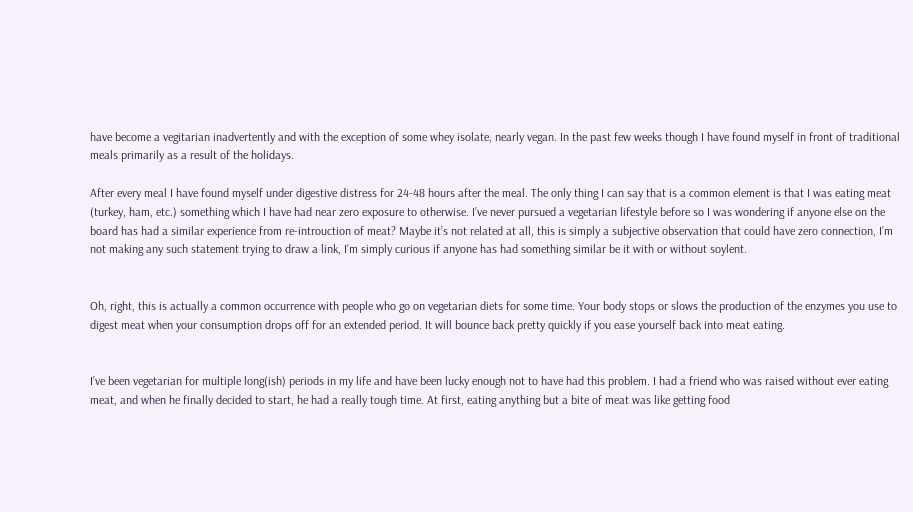have become a vegitarian inadvertently and with the exception of some whey isolate, nearly vegan. In the past few weeks though I have found myself in front of traditional meals primarily as a result of the holidays.

After every meal I have found myself under digestive distress for 24-48 hours after the meal. The only thing I can say that is a common element is that I was eating meat (turkey, ham, etc.) something which I have had near zero exposure to otherwise. I’ve never pursued a vegetarian lifestyle before so I was wondering if anyone else on the board has had a similar experience from re-introuction of meat? Maybe it’s not related at all, this is simply a subjective observation that could have zero connection, I’m not making any such statement trying to draw a link, I’m simply curious if anyone has had something similar be it with or without soylent.


Oh, right, this is actually a common occurrence with people who go on vegetarian diets for some time. Your body stops or slows the production of the enzymes you use to digest meat when your consumption drops off for an extended period. It will bounce back pretty quickly if you ease yourself back into meat eating.


I’ve been vegetarian for multiple long(ish) periods in my life and have been lucky enough not to have had this problem. I had a friend who was raised without ever eating meat, and when he finally decided to start, he had a really tough time. At first, eating anything but a bite of meat was like getting food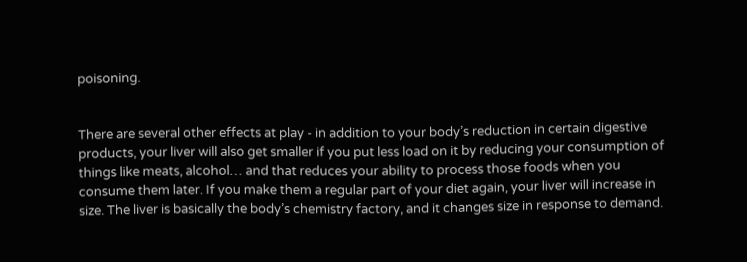poisoning.


There are several other effects at play - in addition to your body’s reduction in certain digestive products, your liver will also get smaller if you put less load on it by reducing your consumption of things like meats, alcohol… and that reduces your ability to process those foods when you consume them later. If you make them a regular part of your diet again, your liver will increase in size. The liver is basically the body’s chemistry factory, and it changes size in response to demand.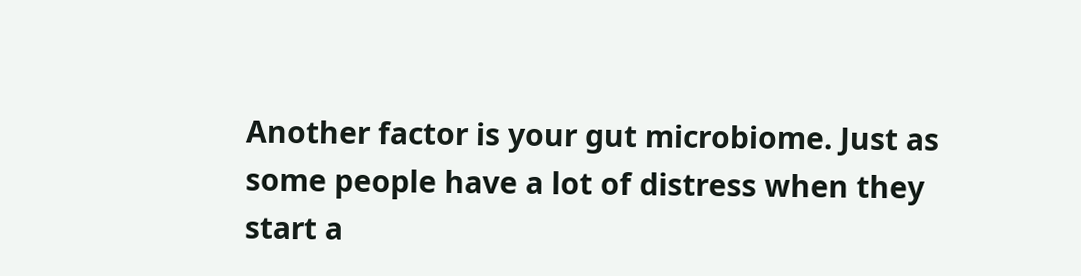Another factor is your gut microbiome. Just as some people have a lot of distress when they start a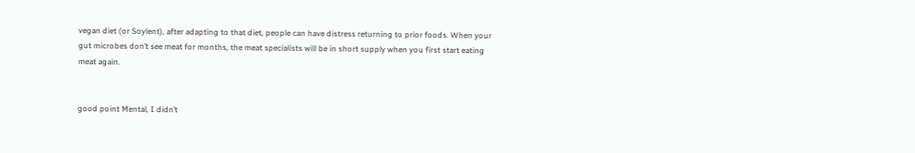vegan diet (or Soylent), after adapting to that diet, people can have distress returning to prior foods. When your gut microbes don’t see meat for months, the meat specialists will be in short supply when you first start eating meat again.


good point Mental, I didn’t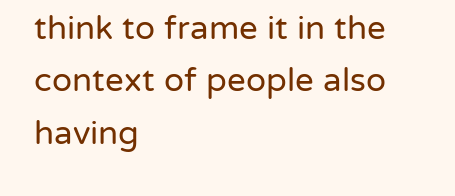think to frame it in the context of people also having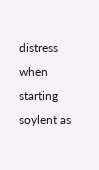distress when starting soylent as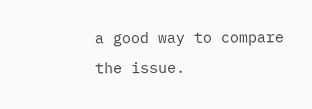a good way to compare the issue.